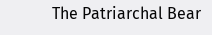The Patriarchal Bear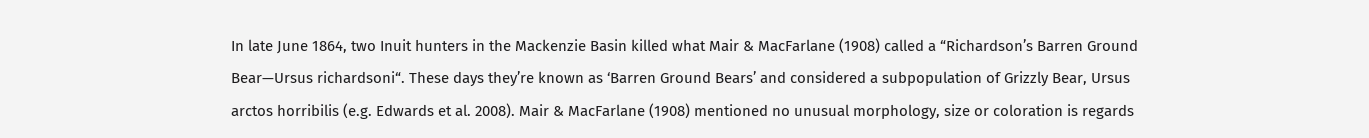In late June 1864, two Inuit hunters in the Mackenzie Basin killed what Mair & MacFarlane (1908) called a “Richardson’s Barren Ground Bear—Ursus richardsoni“. These days they’re known as ‘Barren Ground Bears’ and considered a subpopulation of Grizzly Bear, Ursus arctos horribilis (e.g. Edwards et al. 2008). Mair & MacFarlane (1908) mentioned no unusual morphology, size or coloration is regards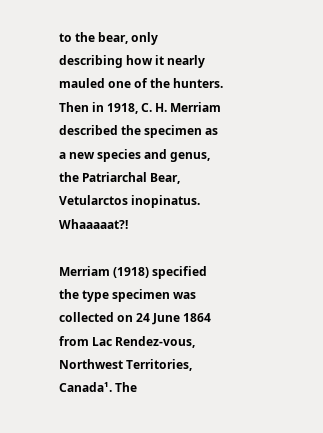to the bear, only describing how it nearly mauled one of the hunters. Then in 1918, C. H. Merriam described the specimen as a new species and genus, the Patriarchal Bear, Vetularctos inopinatus. Whaaaaat?!

Merriam (1918) specified the type specimen was collected on 24 June 1864 from Lac Rendez-vous, Northwest Territories, Canada¹. The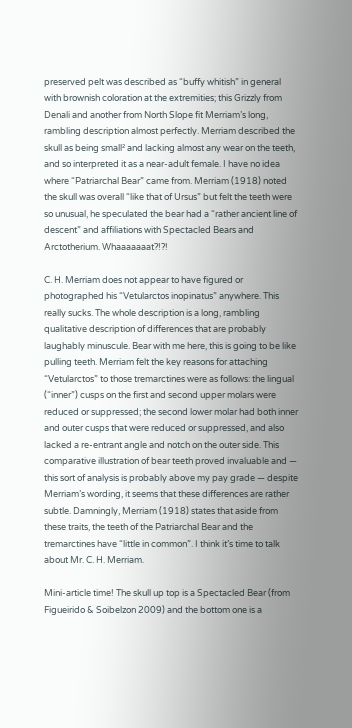preserved pelt was described as “buffy whitish” in general with brownish coloration at the extremities; this Grizzly from Denali and another from North Slope fit Merriam’s long, rambling description almost perfectly. Merriam described the skull as being small² and lacking almost any wear on the teeth, and so interpreted it as a near-adult female. I have no idea where “Patriarchal Bear” came from. Merriam (1918) noted the skull was overall “like that of Ursus” but felt the teeth were so unusual, he speculated the bear had a “rather ancient line of descent” and affiliations with Spectacled Bears and Arctotherium. Whaaaaaaat?!?!

C. H. Merriam does not appear to have figured or photographed his “Vetularctos inopinatus” anywhere. This really sucks. The whole description is a long, rambling qualitative description of differences that are probably laughably minuscule. Bear with me here, this is going to be like pulling teeth. Merriam felt the key reasons for attaching “Vetularctos” to those tremarctines were as follows: the lingual (“inner”) cusps on the first and second upper molars were reduced or suppressed; the second lower molar had both inner and outer cusps that were reduced or suppressed, and also lacked a re-entrant angle and notch on the outer side. This comparative illustration of bear teeth proved invaluable and — this sort of analysis is probably above my pay grade — despite Merriam’s wording, it seems that these differences are rather subtle. Damningly, Merriam (1918) states that aside from these traits, the teeth of the Patriarchal Bear and the tremarctines have “little in common”. I think it’s time to talk about Mr. C. H. Merriam.

Mini-article time! The skull up top is a Spectacled Bear (from Figueirido & Soibelzon 2009) and the bottom one is a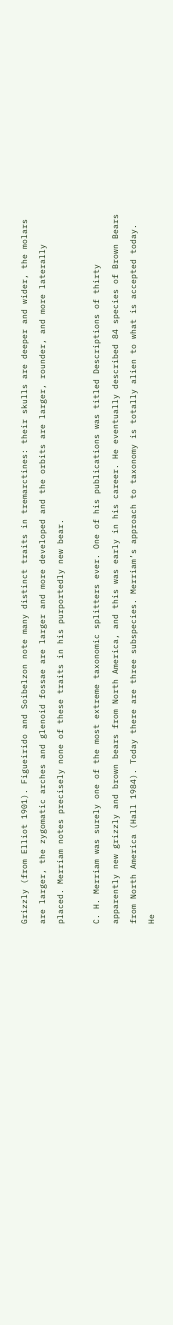Grizzly (from Elliot 1901). Figueirido and Soibelzon note many distinct traits in tremarctines: their skulls are deeper and wider, the molars are larger, the zygomatic arches and glenoid fossae are larger and more developed and the orbits are larger, rounder, and more laterally placed. Merriam notes precisely none of these traits in his purportedly new bear.

C. H. Merriam was surely one of the most extreme taxonomic splitters ever. One of his publications was titled Descriptions of thirty apparently new grizzly and brown bears from North America, and this was early in his career. He eventually described 84 species of Brown Bears from North America (Hall 1984). Today there are three subspecies. Merriam’s approach to taxonomy is totally alien to what is accepted today. He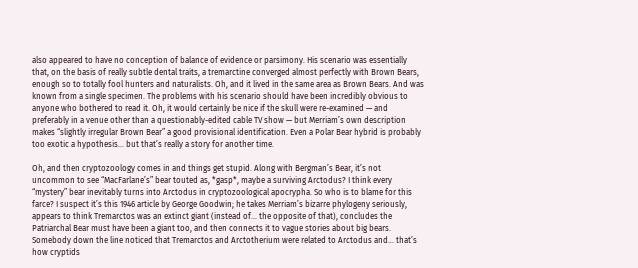also appeared to have no conception of balance of evidence or parsimony. His scenario was essentially that, on the basis of really subtle dental traits, a tremarctine converged almost perfectly with Brown Bears, enough so to totally fool hunters and naturalists. Oh, and it lived in the same area as Brown Bears. And was known from a single specimen. The problems with his scenario should have been incredibly obvious to anyone who bothered to read it. Oh, it would certainly be nice if the skull were re-examined — and preferably in a venue other than a questionably-edited cable TV show — but Merriam’s own description makes “slightly irregular Brown Bear” a good provisional identification. Even a Polar Bear hybrid is probably too exotic a hypothesis… but that’s really a story for another time.

Oh, and then cryptozoology comes in and things get stupid. Along with Bergman’s Bear, it’s not uncommon to see “MacFarlane’s” bear touted as, *gasp*, maybe a surviving Arctodus? I think every “mystery” bear inevitably turns into Arctodus in cryptozoological apocrypha. So who is to blame for this farce? I suspect it’s this 1946 article by George Goodwin; he takes Merriam’s bizarre phylogeny seriously, appears to think Tremarctos was an extinct giant (instead of… the opposite of that), concludes the Patriarchal Bear must have been a giant too, and then connects it to vague stories about big bears. Somebody down the line noticed that Tremarctos and Arctotherium were related to Arctodus and… that’s how cryptids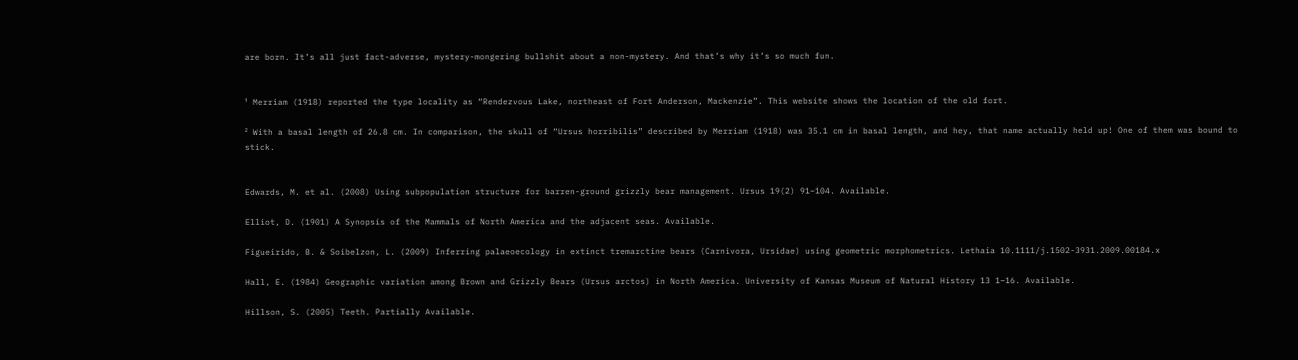are born. It’s all just fact-adverse, mystery-mongering bullshit about a non-mystery. And that’s why it’s so much fun.


¹ Merriam (1918) reported the type locality as “Rendezvous Lake, northeast of Fort Anderson, Mackenzie”. This website shows the location of the old fort.

² With a basal length of 26.8 cm. In comparison, the skull of “Ursus horribilis” described by Merriam (1918) was 35.1 cm in basal length, and hey, that name actually held up! One of them was bound to stick.


Edwards, M. et al. (2008) Using subpopulation structure for barren-ground grizzly bear management. Ursus 19(2) 91–104. Available.

Elliot, D. (1901) A Synopsis of the Mammals of North America and the adjacent seas. Available.

Figueirido, B. & Soibelzon, L. (2009) Inferring palaeoecology in extinct tremarctine bears (Carnivora, Ursidae) using geometric morphometrics. Lethaia 10.1111/j.1502-3931.2009.00184.x

Hall, E. (1984) Geographic variation among Brown and Grizzly Bears (Ursus arctos) in North America. University of Kansas Museum of Natural History 13 1–16. Available.

Hillson, S. (2005) Teeth. Partially Available.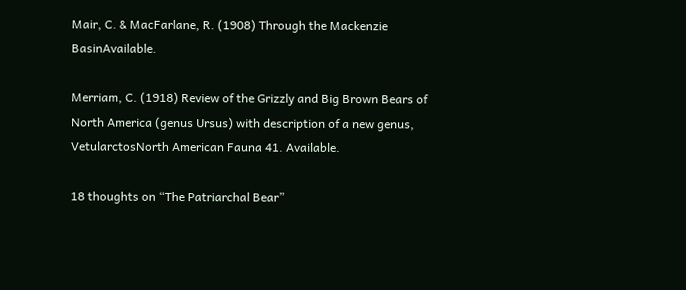Mair, C. & MacFarlane, R. (1908) Through the Mackenzie BasinAvailable.

Merriam, C. (1918) Review of the Grizzly and Big Brown Bears of North America (genus Ursus) with description of a new genus, VetularctosNorth American Fauna 41. Available.

18 thoughts on “The Patriarchal Bear”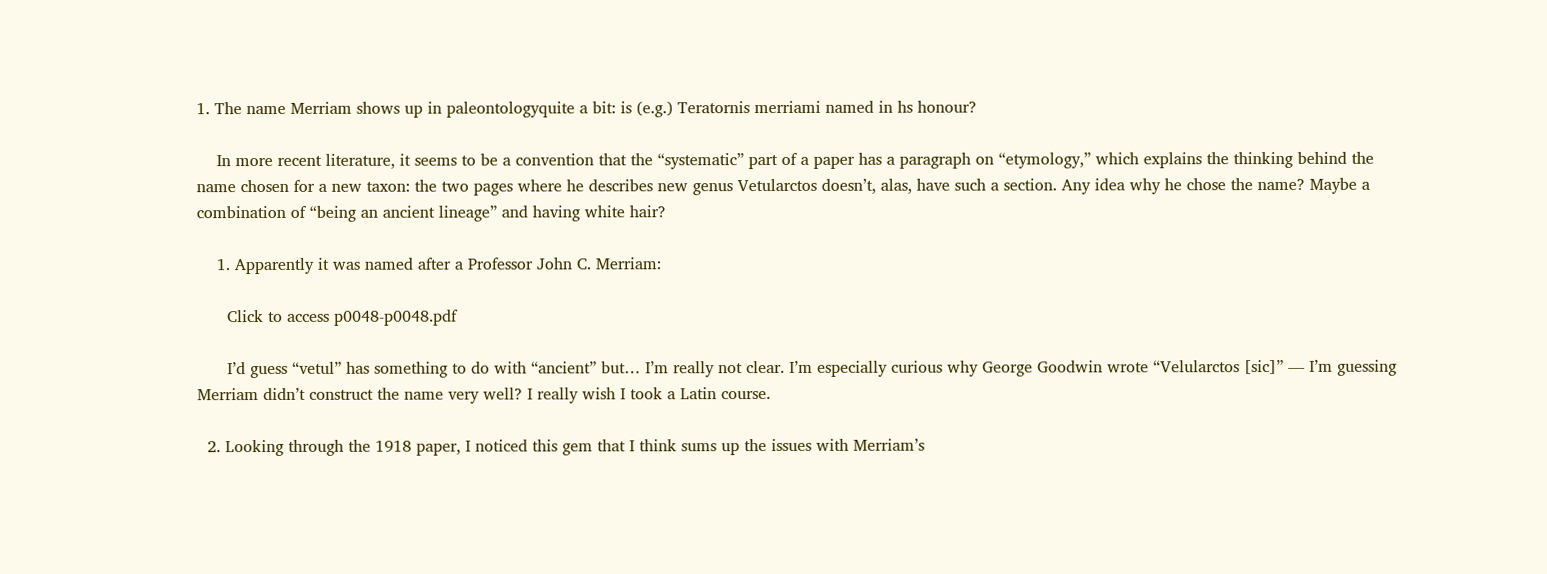1. The name Merriam shows up in paleontologyquite a bit: is (e.g.) Teratornis merriami named in hs honour?

    In more recent literature, it seems to be a convention that the “systematic” part of a paper has a paragraph on “etymology,” which explains the thinking behind the name chosen for a new taxon: the two pages where he describes new genus Vetularctos doesn’t, alas, have such a section. Any idea why he chose the name? Maybe a combination of “being an ancient lineage” and having white hair?

    1. Apparently it was named after a Professor John C. Merriam:

      Click to access p0048-p0048.pdf

      I’d guess “vetul” has something to do with “ancient” but… I’m really not clear. I’m especially curious why George Goodwin wrote “Velularctos [sic]” — I’m guessing Merriam didn’t construct the name very well? I really wish I took a Latin course.

  2. Looking through the 1918 paper, I noticed this gem that I think sums up the issues with Merriam’s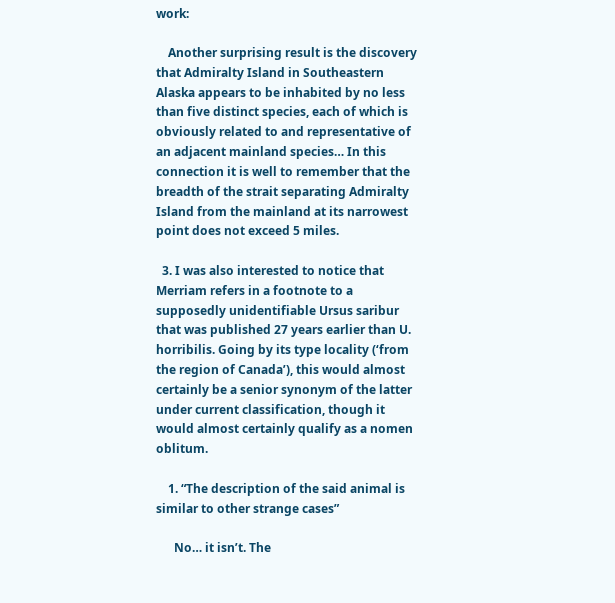work:

    Another surprising result is the discovery that Admiralty Island in Southeastern Alaska appears to be inhabited by no less than five distinct species, each of which is obviously related to and representative of an adjacent mainland species… In this connection it is well to remember that the breadth of the strait separating Admiralty Island from the mainland at its narrowest point does not exceed 5 miles.

  3. I was also interested to notice that Merriam refers in a footnote to a supposedly unidentifiable Ursus saribur that was published 27 years earlier than U. horribilis. Going by its type locality (‘from the region of Canada’), this would almost certainly be a senior synonym of the latter under current classification, though it would almost certainly qualify as a nomen oblitum.

    1. “The description of the said animal is similar to other strange cases”

      No… it isn’t. The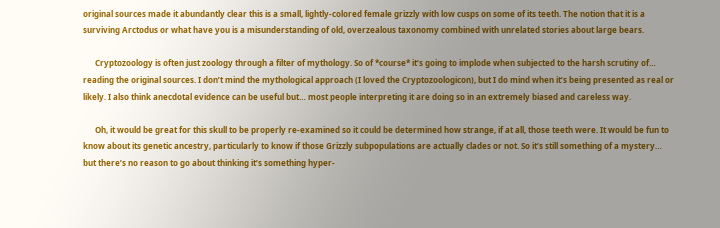original sources made it abundantly clear this is a small, lightly-colored female grizzly with low cusps on some of its teeth. The notion that it is a surviving Arctodus or what have you is a misunderstanding of old, overzealous taxonomy combined with unrelated stories about large bears.

      Cryptozoology is often just zoology through a filter of mythology. So of *course* it’s going to implode when subjected to the harsh scrutiny of… reading the original sources. I don’t mind the mythological approach (I loved the Cryptozoologicon), but I do mind when it’s being presented as real or likely. I also think anecdotal evidence can be useful but… most people interpreting it are doing so in an extremely biased and careless way.

      Oh, it would be great for this skull to be properly re-examined so it could be determined how strange, if at all, those teeth were. It would be fun to know about its genetic ancestry, particularly to know if those Grizzly subpopulations are actually clades or not. So it’s still something of a mystery… but there’s no reason to go about thinking it’s something hyper-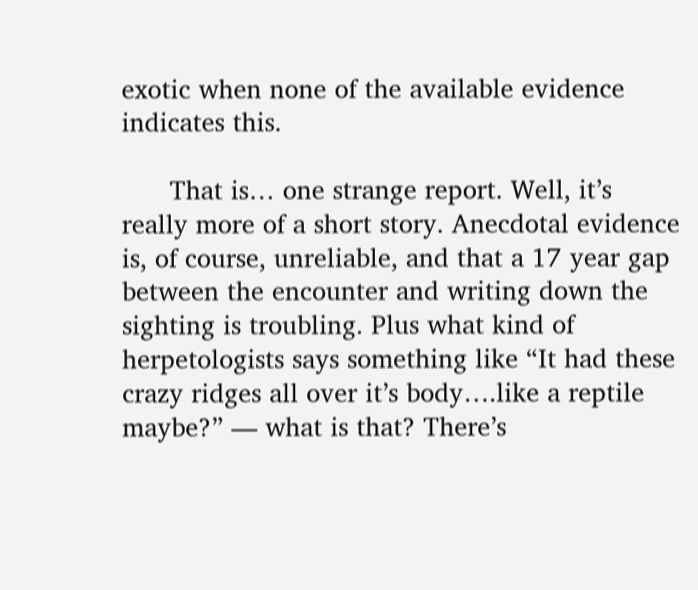exotic when none of the available evidence indicates this.

      That is… one strange report. Well, it’s really more of a short story. Anecdotal evidence is, of course, unreliable, and that a 17 year gap between the encounter and writing down the sighting is troubling. Plus what kind of herpetologists says something like “It had these crazy ridges all over it’s body….like a reptile maybe?” — what is that? There’s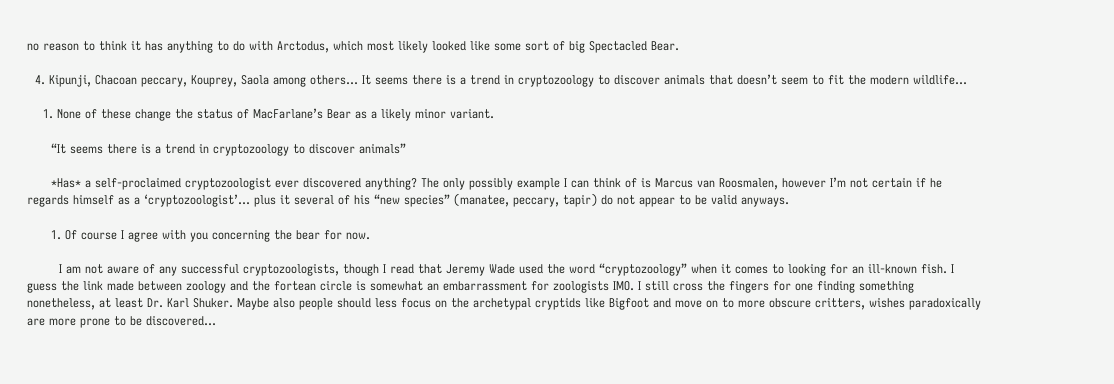no reason to think it has anything to do with Arctodus, which most likely looked like some sort of big Spectacled Bear.

  4. Kipunji, Chacoan peccary, Kouprey, Saola among others… It seems there is a trend in cryptozoology to discover animals that doesn’t seem to fit the modern wildlife…

    1. None of these change the status of MacFarlane’s Bear as a likely minor variant.

      “It seems there is a trend in cryptozoology to discover animals”

      *Has* a self-proclaimed cryptozoologist ever discovered anything? The only possibly example I can think of is Marcus van Roosmalen, however I’m not certain if he regards himself as a ‘cryptozoologist’… plus it several of his “new species” (manatee, peccary, tapir) do not appear to be valid anyways.

      1. Of course I agree with you concerning the bear for now.

        I am not aware of any successful cryptozoologists, though I read that Jeremy Wade used the word “cryptozoology” when it comes to looking for an ill-known fish. I guess the link made between zoology and the fortean circle is somewhat an embarrassment for zoologists IMO. I still cross the fingers for one finding something nonetheless, at least Dr. Karl Shuker. Maybe also people should less focus on the archetypal cryptids like Bigfoot and move on to more obscure critters, wishes paradoxically are more prone to be discovered…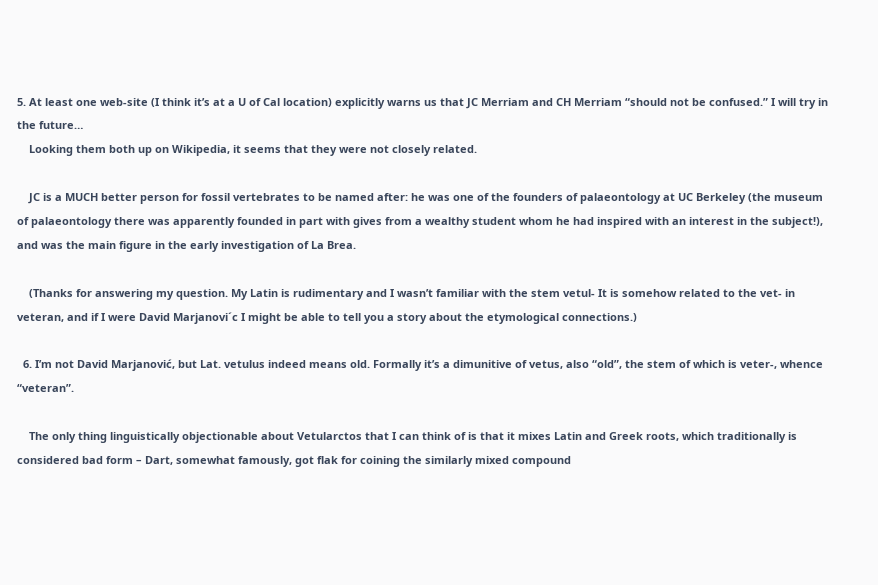5. At least one web-site (I think it’s at a U of Cal location) explicitly warns us that JC Merriam and CH Merriam “should not be confused.” I will try in the future…
    Looking them both up on Wikipedia, it seems that they were not closely related.

    JC is a MUCH better person for fossil vertebrates to be named after: he was one of the founders of palaeontology at UC Berkeley (the museum of palaeontology there was apparently founded in part with gives from a wealthy student whom he had inspired with an interest in the subject!), and was the main figure in the early investigation of La Brea.

    (Thanks for answering my question. My Latin is rudimentary and I wasn’t familiar with the stem vetul- It is somehow related to the vet- in veteran, and if I were David Marjanovi´c I might be able to tell you a story about the etymological connections.)

  6. I’m not David Marjanović, but Lat. vetulus indeed means old. Formally it’s a dimunitive of vetus, also “old”, the stem of which is veter-, whence “veteran”.

    The only thing linguistically objectionable about Vetularctos that I can think of is that it mixes Latin and Greek roots, which traditionally is considered bad form – Dart, somewhat famously, got flak for coining the similarly mixed compound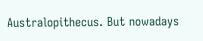Australopithecus. But nowadays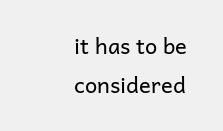it has to be considered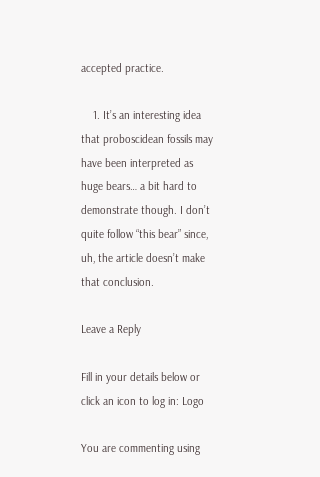accepted practice.

    1. It’s an interesting idea that proboscidean fossils may have been interpreted as huge bears… a bit hard to demonstrate though. I don’t quite follow “this bear” since, uh, the article doesn’t make that conclusion.

Leave a Reply

Fill in your details below or click an icon to log in: Logo

You are commenting using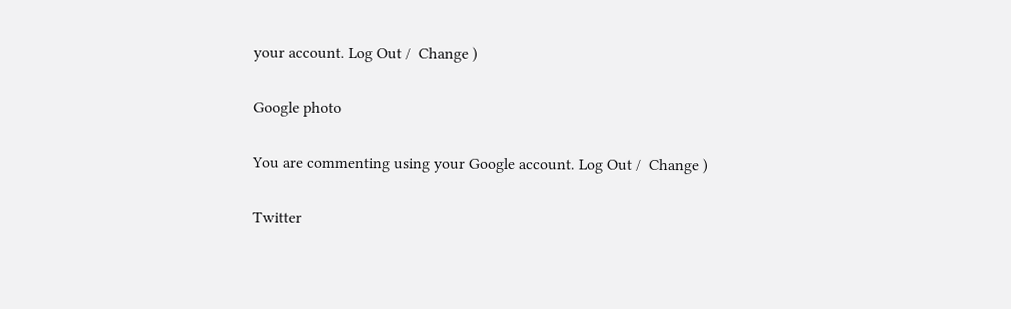your account. Log Out /  Change )

Google photo

You are commenting using your Google account. Log Out /  Change )

Twitter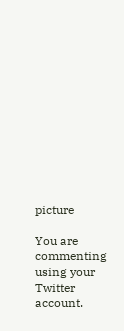picture

You are commenting using your Twitter account.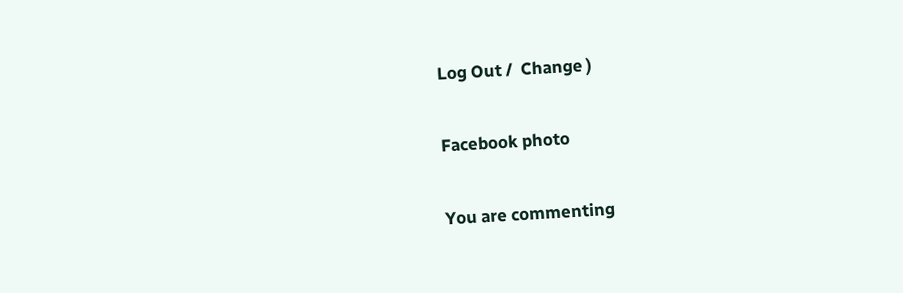Log Out /  Change )

Facebook photo

You are commenting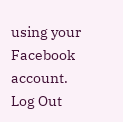using your Facebook account. Log Out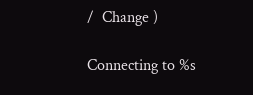/  Change )

Connecting to %s